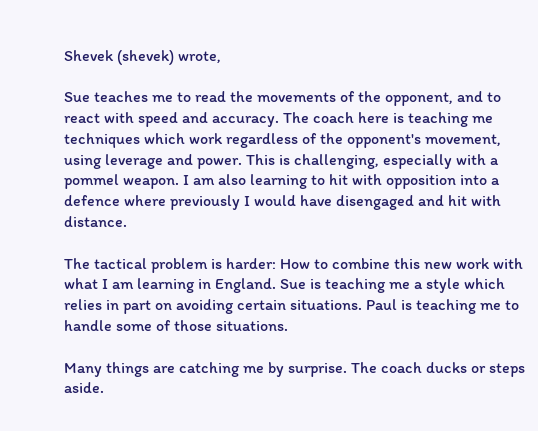Shevek (shevek) wrote,

Sue teaches me to read the movements of the opponent, and to react with speed and accuracy. The coach here is teaching me techniques which work regardless of the opponent's movement, using leverage and power. This is challenging, especially with a pommel weapon. I am also learning to hit with opposition into a defence where previously I would have disengaged and hit with distance.

The tactical problem is harder: How to combine this new work with what I am learning in England. Sue is teaching me a style which relies in part on avoiding certain situations. Paul is teaching me to handle some of those situations.

Many things are catching me by surprise. The coach ducks or steps aside.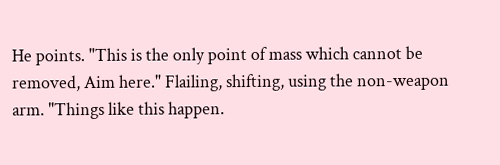He points. "This is the only point of mass which cannot be removed, Aim here." Flailing, shifting, using the non-weapon arm. "Things like this happen.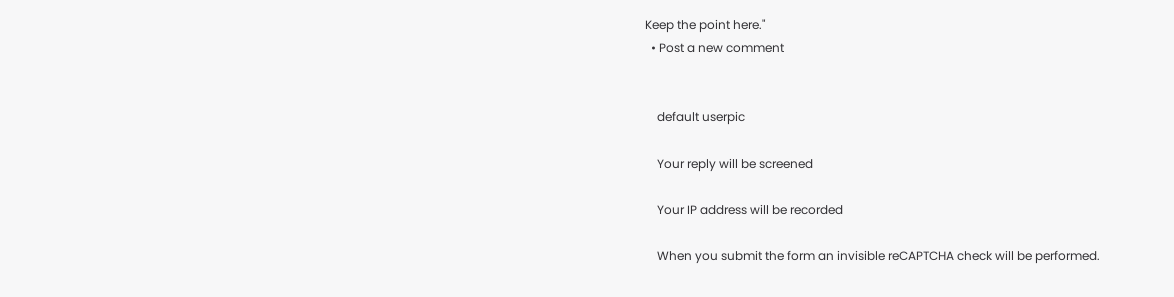Keep the point here."
  • Post a new comment


    default userpic

    Your reply will be screened

    Your IP address will be recorded

    When you submit the form an invisible reCAPTCHA check will be performed.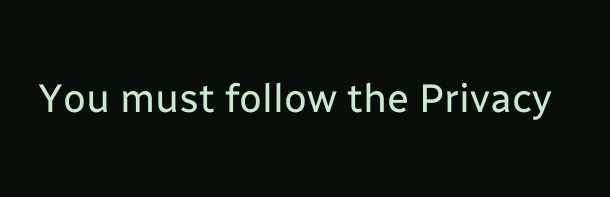You must follow the Privacy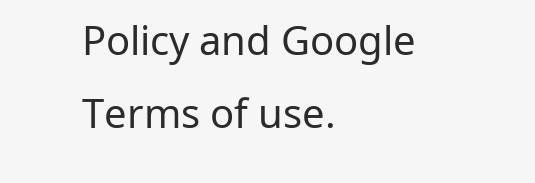Policy and Google Terms of use.